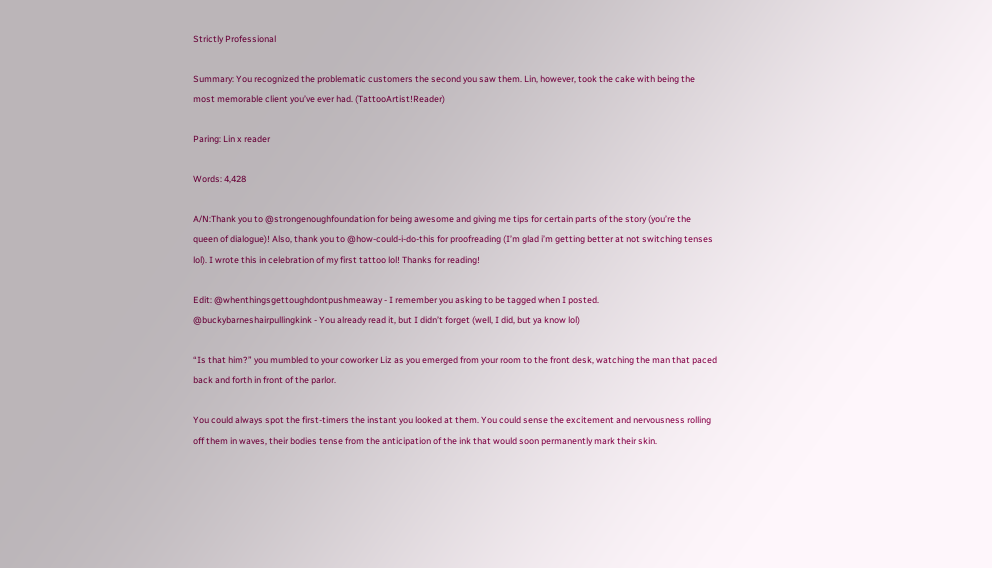Strictly Professional

Summary: You recognized the problematic customers the second you saw them. Lin, however, took the cake with being the most memorable client you’ve ever had. (TattooArtist!Reader)

Paring: Lin x reader

Words: 4,428

A/N:Thank you to @strongenoughfoundation for being awesome and giving me tips for certain parts of the story (you’re the queen of dialogue)! Also, thank you to @how-could-i-do-this for proofreading (I’m glad i’m getting better at not switching tenses lol). I wrote this in celebration of my first tattoo lol! Thanks for reading!

Edit: @whenthingsgettoughdontpushmeaway - I remember you asking to be tagged when I posted. @buckybarneshairpullingkink - You already read it, but I didn’t forget (well, I did, but ya know lol)

“Is that him?” you mumbled to your coworker Liz as you emerged from your room to the front desk, watching the man that paced back and forth in front of the parlor.

You could always spot the first-timers the instant you looked at them. You could sense the excitement and nervousness rolling off them in waves, their bodies tense from the anticipation of the ink that would soon permanently mark their skin.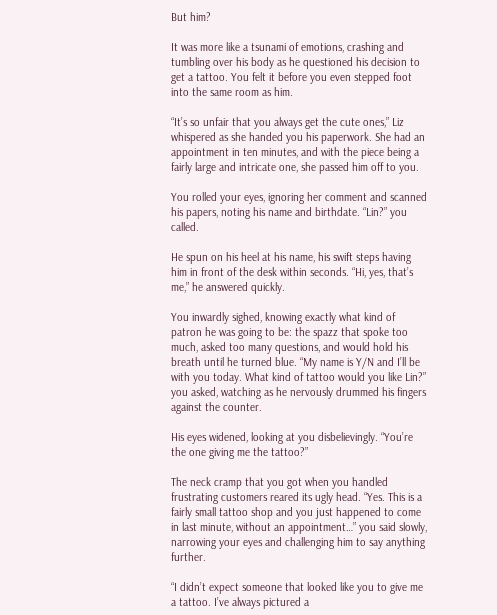But him?

It was more like a tsunami of emotions, crashing and tumbling over his body as he questioned his decision to get a tattoo. You felt it before you even stepped foot into the same room as him.

“It’s so unfair that you always get the cute ones,” Liz whispered as she handed you his paperwork. She had an appointment in ten minutes, and with the piece being a fairly large and intricate one, she passed him off to you.

You rolled your eyes, ignoring her comment and scanned his papers, noting his name and birthdate. “Lin?” you called.

He spun on his heel at his name, his swift steps having him in front of the desk within seconds. “Hi, yes, that’s me,” he answered quickly.

You inwardly sighed, knowing exactly what kind of patron he was going to be: the spazz that spoke too much, asked too many questions, and would hold his breath until he turned blue. “My name is Y/N and I’ll be with you today. What kind of tattoo would you like Lin?” you asked, watching as he nervously drummed his fingers against the counter.

His eyes widened, looking at you disbelievingly. “You’re the one giving me the tattoo?”

The neck cramp that you got when you handled frustrating customers reared its ugly head. “Yes. This is a fairly small tattoo shop and you just happened to come in last minute, without an appointment…” you said slowly, narrowing your eyes and challenging him to say anything further.

“I didn’t expect someone that looked like you to give me a tattoo. I’ve always pictured a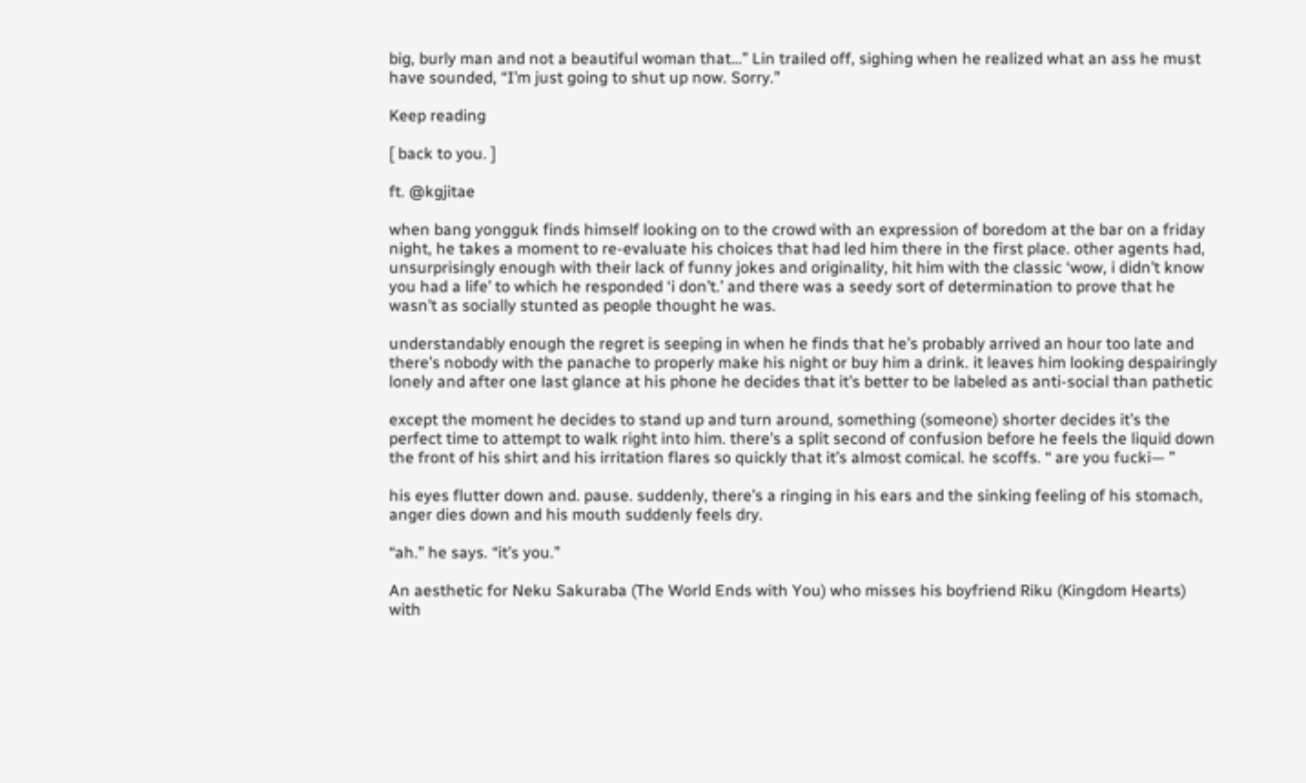big, burly man and not a beautiful woman that…” Lin trailed off, sighing when he realized what an ass he must have sounded, “I’m just going to shut up now. Sorry.”

Keep reading

[ back to you. ]

ft. @kgjitae

when bang yongguk finds himself looking on to the crowd with an expression of boredom at the bar on a friday night, he takes a moment to re-evaluate his choices that had led him there in the first place. other agents had, unsurprisingly enough with their lack of funny jokes and originality, hit him with the classic ‘wow, i didn’t know you had a life’ to which he responded ‘i don’t.’ and there was a seedy sort of determination to prove that he wasn’t as socially stunted as people thought he was.

understandably enough the regret is seeping in when he finds that he’s probably arrived an hour too late and there’s nobody with the panache to properly make his night or buy him a drink. it leaves him looking despairingly lonely and after one last glance at his phone he decides that it’s better to be labeled as anti-social than pathetic

except the moment he decides to stand up and turn around, something (someone) shorter decides it’s the perfect time to attempt to walk right into him. there’s a split second of confusion before he feels the liquid down the front of his shirt and his irritation flares so quickly that it’s almost comical. he scoffs. “ are you fucki— ”

his eyes flutter down and. pause. suddenly, there’s a ringing in his ears and the sinking feeling of his stomach, anger dies down and his mouth suddenly feels dry.

“ah.” he says. “it’s you.”

An aesthetic for Neku Sakuraba (The World Ends with You) who misses his boyfriend Riku (Kingdom Hearts) with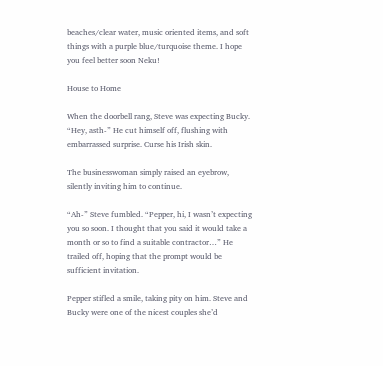beaches/clear water, music oriented items, and soft things with a purple blue/turquoise theme. I hope you feel better soon Neku!

House to Home

When the doorbell rang, Steve was expecting Bucky. “Hey, asth-” He cut himself off, flushing with embarrassed surprise. Curse his Irish skin.

The businesswoman simply raised an eyebrow, silently inviting him to continue.

“Ah-” Steve fumbled. “Pepper, hi, I wasn’t expecting you so soon. I thought that you said it would take a month or so to find a suitable contractor…” He trailed off, hoping that the prompt would be sufficient invitation.

Pepper stifled a smile, taking pity on him. Steve and Bucky were one of the nicest couples she’d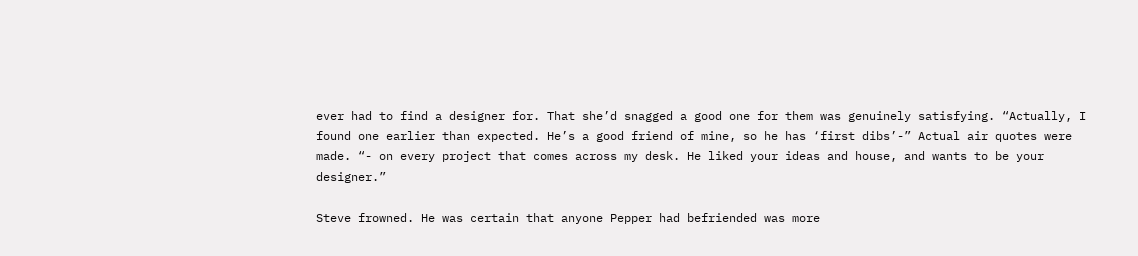ever had to find a designer for. That she’d snagged a good one for them was genuinely satisfying. “Actually, I found one earlier than expected. He’s a good friend of mine, so he has ‘first dibs’-” Actual air quotes were made. “- on every project that comes across my desk. He liked your ideas and house, and wants to be your designer.”

Steve frowned. He was certain that anyone Pepper had befriended was more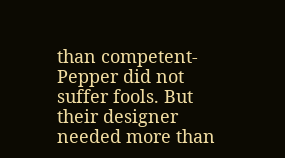than competent- Pepper did not suffer fools. But their designer needed more than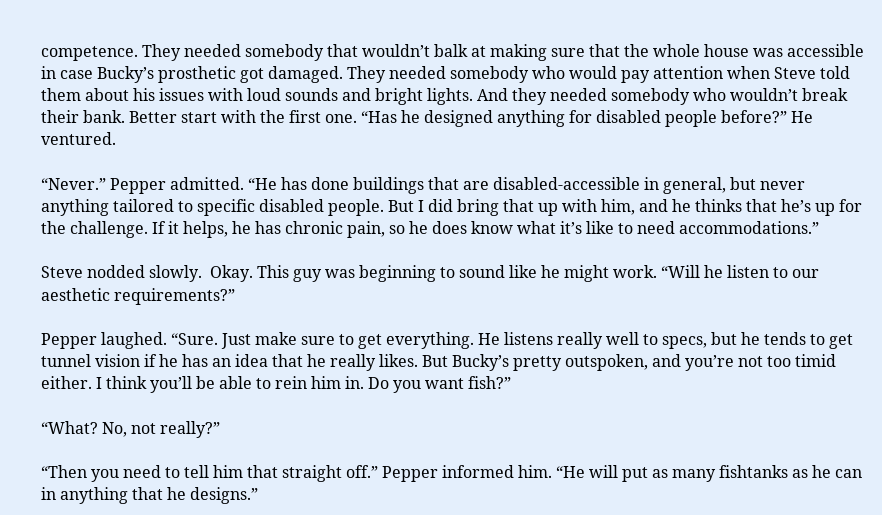competence. They needed somebody that wouldn’t balk at making sure that the whole house was accessible in case Bucky’s prosthetic got damaged. They needed somebody who would pay attention when Steve told them about his issues with loud sounds and bright lights. And they needed somebody who wouldn’t break their bank. Better start with the first one. “Has he designed anything for disabled people before?” He ventured.

“Never.” Pepper admitted. “He has done buildings that are disabled-accessible in general, but never anything tailored to specific disabled people. But I did bring that up with him, and he thinks that he’s up for the challenge. If it helps, he has chronic pain, so he does know what it’s like to need accommodations.”

Steve nodded slowly.  Okay. This guy was beginning to sound like he might work. “Will he listen to our aesthetic requirements?”

Pepper laughed. “Sure. Just make sure to get everything. He listens really well to specs, but he tends to get tunnel vision if he has an idea that he really likes. But Bucky’s pretty outspoken, and you’re not too timid either. I think you’ll be able to rein him in. Do you want fish?”

“What? No, not really?”

“Then you need to tell him that straight off.” Pepper informed him. “He will put as many fishtanks as he can in anything that he designs.”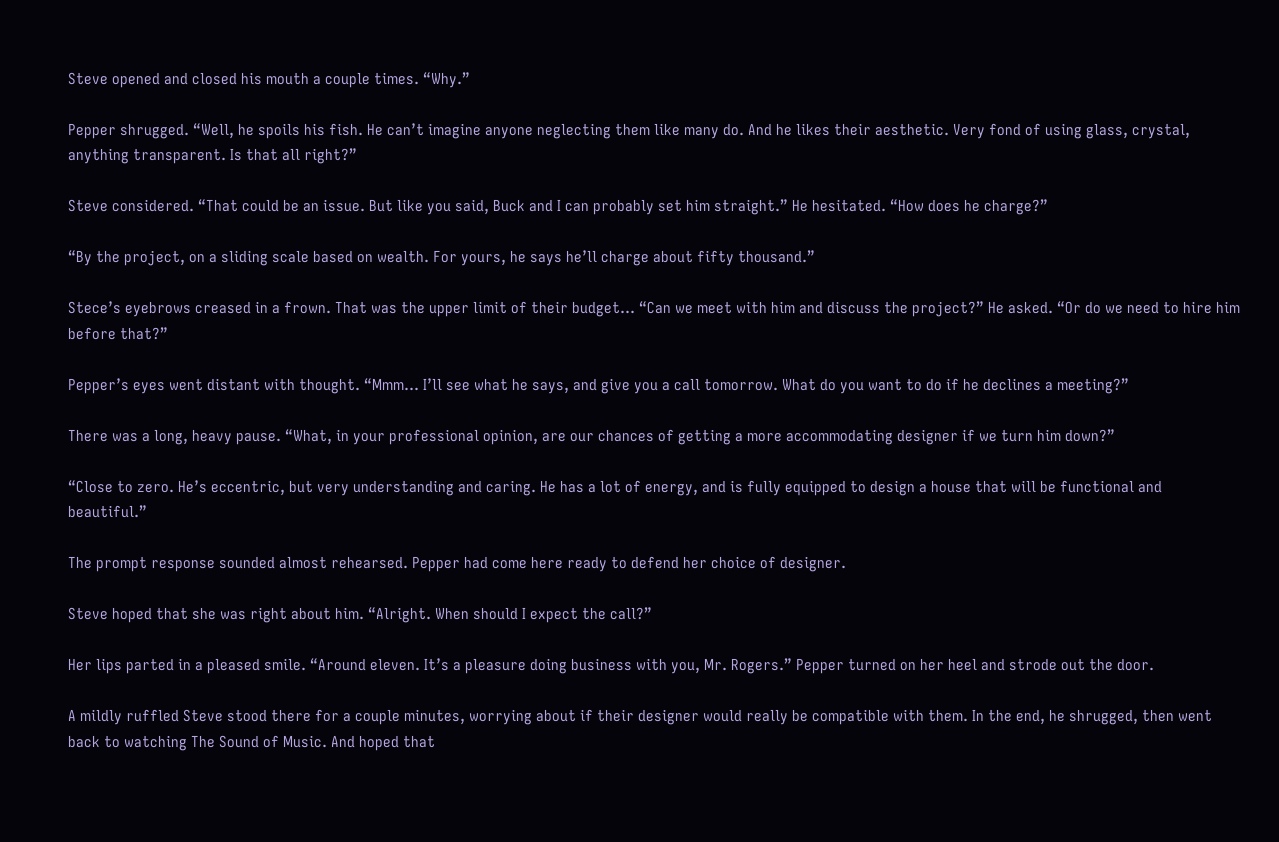Steve opened and closed his mouth a couple times. “Why.”

Pepper shrugged. “Well, he spoils his fish. He can’t imagine anyone neglecting them like many do. And he likes their aesthetic. Very fond of using glass, crystal, anything transparent. Is that all right?”

Steve considered. “That could be an issue. But like you said, Buck and I can probably set him straight.” He hesitated. “How does he charge?”

“By the project, on a sliding scale based on wealth. For yours, he says he’ll charge about fifty thousand.”

Stece’s eyebrows creased in a frown. That was the upper limit of their budget… “Can we meet with him and discuss the project?” He asked. “Or do we need to hire him before that?”

Pepper’s eyes went distant with thought. “Mmm… I’ll see what he says, and give you a call tomorrow. What do you want to do if he declines a meeting?”

There was a long, heavy pause. “What, in your professional opinion, are our chances of getting a more accommodating designer if we turn him down?”

“Close to zero. He’s eccentric, but very understanding and caring. He has a lot of energy, and is fully equipped to design a house that will be functional and beautiful.”

The prompt response sounded almost rehearsed. Pepper had come here ready to defend her choice of designer.

Steve hoped that she was right about him. “Alright. When should I expect the call?”

Her lips parted in a pleased smile. “Around eleven. It’s a pleasure doing business with you, Mr. Rogers.” Pepper turned on her heel and strode out the door.

A mildly ruffled Steve stood there for a couple minutes, worrying about if their designer would really be compatible with them. In the end, he shrugged, then went back to watching The Sound of Music. And hoped that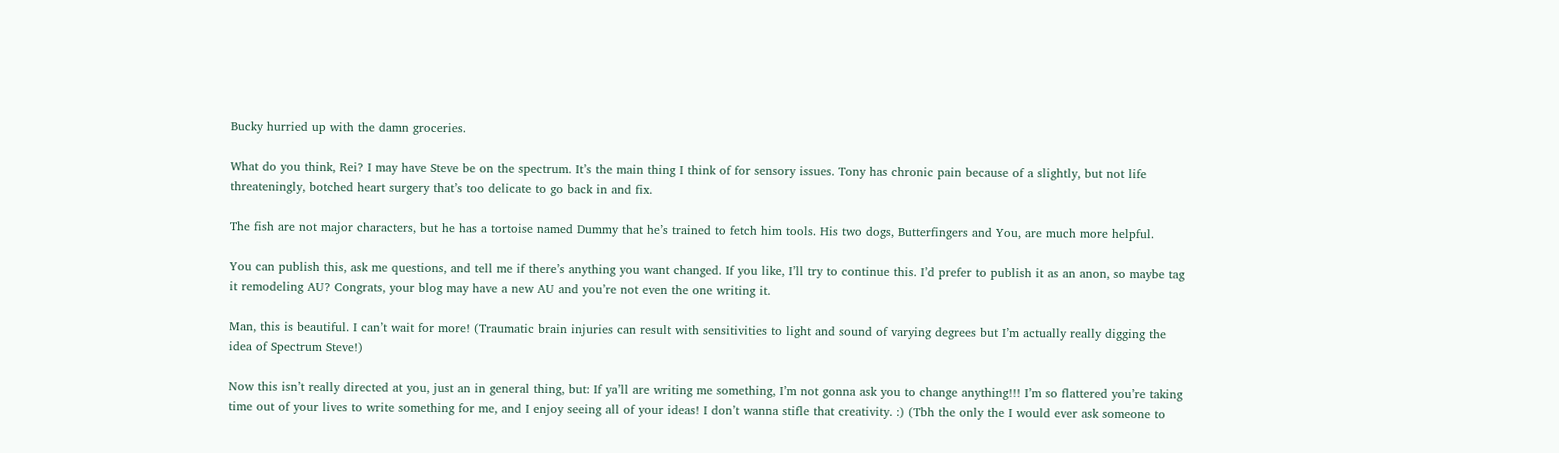Bucky hurried up with the damn groceries.

What do you think, Rei? I may have Steve be on the spectrum. It’s the main thing I think of for sensory issues. Tony has chronic pain because of a slightly, but not life threateningly, botched heart surgery that’s too delicate to go back in and fix.

The fish are not major characters, but he has a tortoise named Dummy that he’s trained to fetch him tools. His two dogs, Butterfingers and You, are much more helpful.

You can publish this, ask me questions, and tell me if there’s anything you want changed. If you like, I’ll try to continue this. I’d prefer to publish it as an anon, so maybe tag it remodeling AU? Congrats, your blog may have a new AU and you’re not even the one writing it.

Man, this is beautiful. I can’t wait for more! (Traumatic brain injuries can result with sensitivities to light and sound of varying degrees but I’m actually really digging the idea of Spectrum Steve!)

Now this isn’t really directed at you, just an in general thing, but: If ya’ll are writing me something, I’m not gonna ask you to change anything!!! I’m so flattered you’re taking time out of your lives to write something for me, and I enjoy seeing all of your ideas! I don’t wanna stifle that creativity. :) (Tbh the only the I would ever ask someone to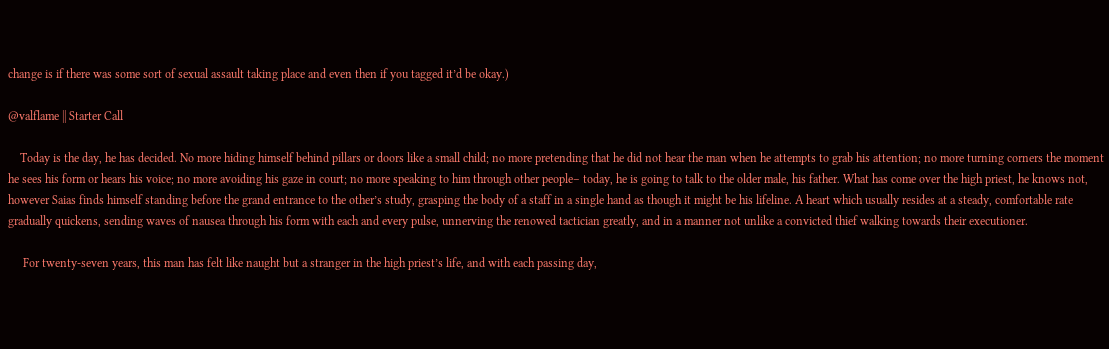change is if there was some sort of sexual assault taking place and even then if you tagged it’d be okay.)

@valflame || Starter Call

    Today is the day, he has decided. No more hiding himself behind pillars or doors like a small child; no more pretending that he did not hear the man when he attempts to grab his attention; no more turning corners the moment he sees his form or hears his voice; no more avoiding his gaze in court; no more speaking to him through other people– today, he is going to talk to the older male, his father. What has come over the high priest, he knows not, however Saias finds himself standing before the grand entrance to the other’s study, grasping the body of a staff in a single hand as though it might be his lifeline. A heart which usually resides at a steady, comfortable rate gradually quickens, sending waves of nausea through his form with each and every pulse, unnerving the renowed tactician greatly, and in a manner not unlike a convicted thief walking towards their executioner.

     For twenty-seven years, this man has felt like naught but a stranger in the high priest’s life, and with each passing day,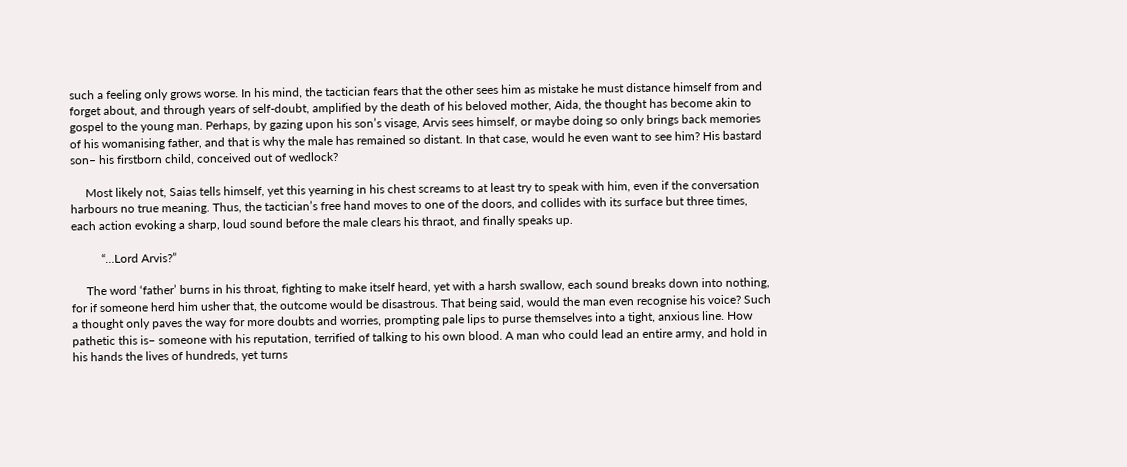such a feeling only grows worse. In his mind, the tactician fears that the other sees him as mistake he must distance himself from and forget about, and through years of self-doubt, amplified by the death of his beloved mother, Aida, the thought has become akin to gospel to the young man. Perhaps, by gazing upon his son’s visage, Arvis sees himself, or maybe doing so only brings back memories of his womanising father, and that is why the male has remained so distant. In that case, would he even want to see him? His bastard son– his firstborn child, conceived out of wedlock?

     Most likely not, Saias tells himself, yet this yearning in his chest screams to at least try to speak with him, even if the conversation harbours no true meaning. Thus, the tactician’s free hand moves to one of the doors, and collides with its surface but three times, each action evoking a sharp, loud sound before the male clears his thraot, and finally speaks up.

          “…Lord Arvis?”

     The word ‘father’ burns in his throat, fighting to make itself heard, yet with a harsh swallow, each sound breaks down into nothing, for if someone herd him usher that, the outcome would be disastrous. That being said, would the man even recognise his voice? Such a thought only paves the way for more doubts and worries, prompting pale lips to purse themselves into a tight, anxious line. How pathetic this is– someone with his reputation, terrified of talking to his own blood. A man who could lead an entire army, and hold in his hands the lives of hundreds, yet turns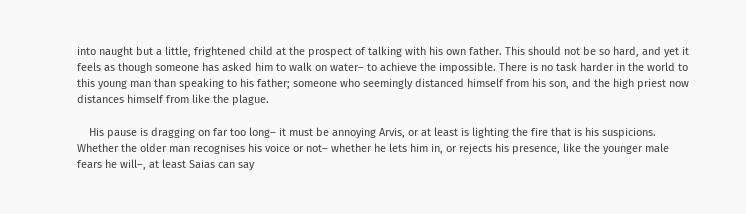into naught but a little, frightened child at the prospect of talking with his own father. This should not be so hard, and yet it feels as though someone has asked him to walk on water– to achieve the impossible. There is no task harder in the world to this young man than speaking to his father; someone who seemingly distanced himself from his son, and the high priest now distances himself from like the plague.

    His pause is dragging on far too long– it must be annoying Arvis, or at least is lighting the fire that is his suspicions. Whether the older man recognises his voice or not– whether he lets him in, or rejects his presence, like the younger male fears he will–, at least Saias can say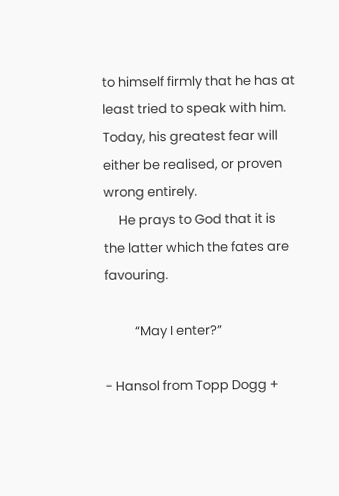to himself firmly that he has at least tried to speak with him. Today, his greatest fear will either be realised, or proven wrong entirely.
     He prays to God that it is the latter which the fates are favouring.

          “May I enter?”

- Hansol from Topp Dogg +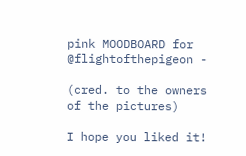pink MOODBOARD for @flightofthepigeon -

(cred. to the owners of the pictures)

I hope you liked it!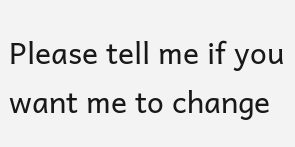Please tell me if you want me to change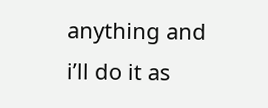anything and i’ll do it as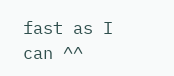fast as I can ^^